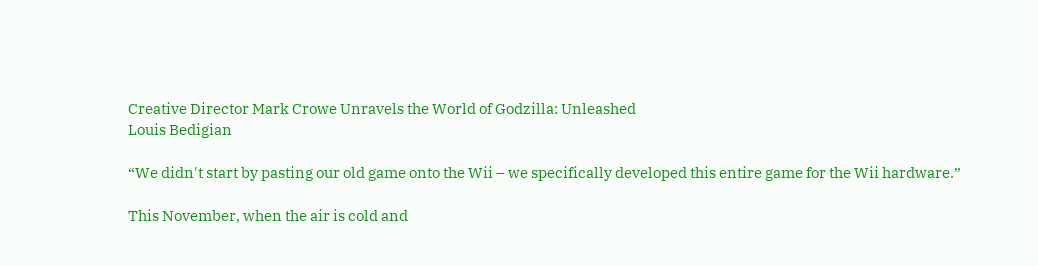Creative Director Mark Crowe Unravels the World of Godzilla: Unleashed
Louis Bedigian

“We didn't start by pasting our old game onto the Wii – we specifically developed this entire game for the Wii hardware.”

This November, when the air is cold and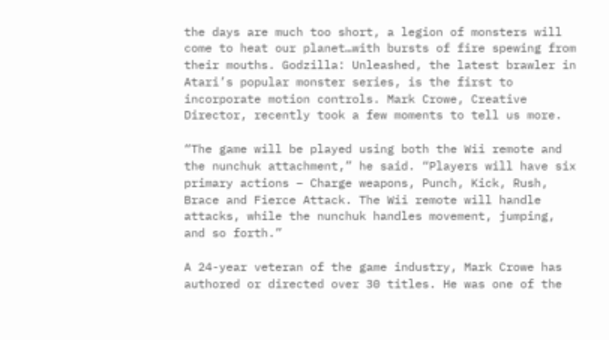the days are much too short, a legion of monsters will come to heat our planet…with bursts of fire spewing from their mouths. Godzilla: Unleashed, the latest brawler in Atari’s popular monster series, is the first to incorporate motion controls. Mark Crowe, Creative Director, recently took a few moments to tell us more.

“The game will be played using both the Wii remote and the nunchuk attachment,” he said. “Players will have six primary actions – Charge weapons, Punch, Kick, Rush, Brace and Fierce Attack. The Wii remote will handle attacks, while the nunchuk handles movement, jumping, and so forth.”

A 24-year veteran of the game industry, Mark Crowe has authored or directed over 30 titles. He was one of the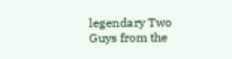legendary Two Guys from the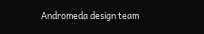Andromeda design team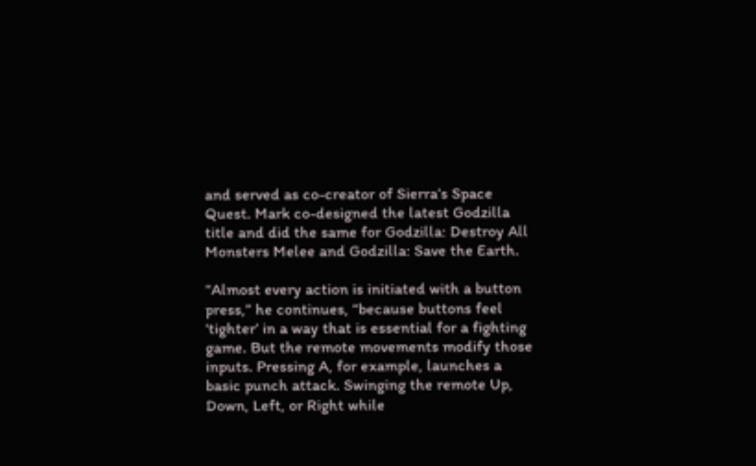and served as co-creator of Sierra’s Space Quest. Mark co-designed the latest Godzilla title and did the same for Godzilla: Destroy All Monsters Melee and Godzilla: Save the Earth.

“Almost every action is initiated with a button press,” he continues, “because buttons feel ‘tighter’ in a way that is essential for a fighting game. But the remote movements modify those inputs. Pressing A, for example, launches a basic punch attack. Swinging the remote Up, Down, Left, or Right while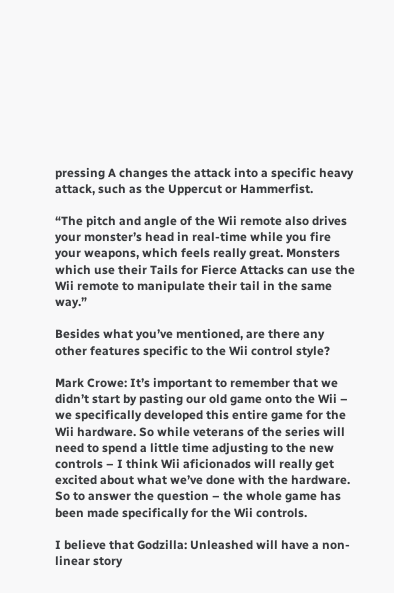pressing A changes the attack into a specific heavy attack, such as the Uppercut or Hammerfist.

“The pitch and angle of the Wii remote also drives your monster’s head in real-time while you fire your weapons, which feels really great. Monsters which use their Tails for Fierce Attacks can use the Wii remote to manipulate their tail in the same way.”

Besides what you’ve mentioned, are there any other features specific to the Wii control style?

Mark Crowe: It’s important to remember that we didn’t start by pasting our old game onto the Wii – we specifically developed this entire game for the Wii hardware. So while veterans of the series will need to spend a little time adjusting to the new controls – I think Wii aficionados will really get excited about what we’ve done with the hardware. So to answer the question – the whole game has been made specifically for the Wii controls.

I believe that Godzilla: Unleashed will have a non-linear story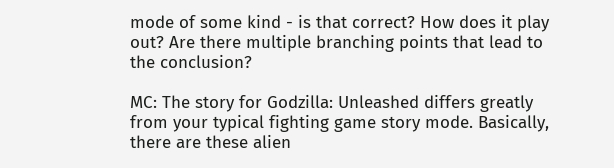mode of some kind - is that correct? How does it play out? Are there multiple branching points that lead to the conclusion?

MC: The story for Godzilla: Unleashed differs greatly from your typical fighting game story mode. Basically, there are these alien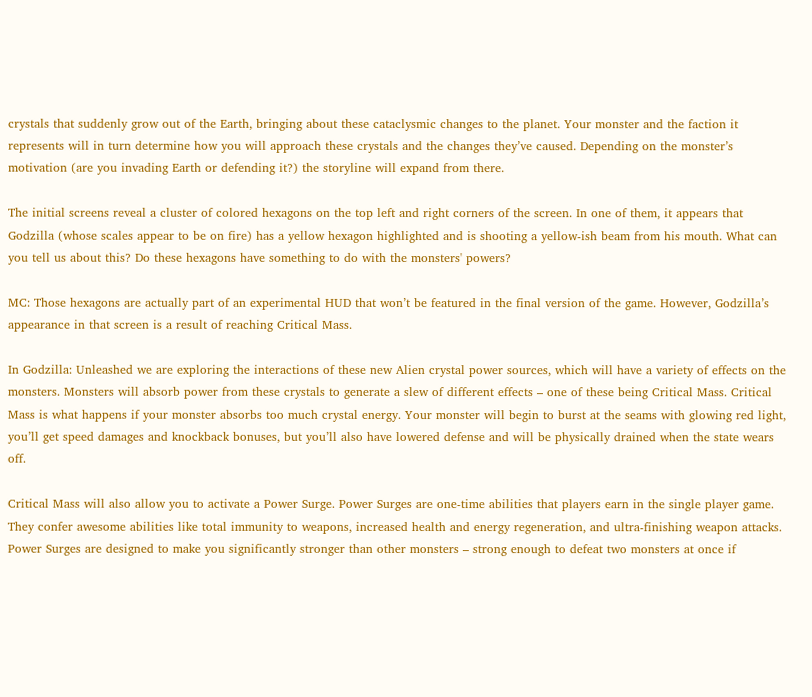crystals that suddenly grow out of the Earth, bringing about these cataclysmic changes to the planet. Your monster and the faction it represents will in turn determine how you will approach these crystals and the changes they’ve caused. Depending on the monster’s motivation (are you invading Earth or defending it?) the storyline will expand from there.

The initial screens reveal a cluster of colored hexagons on the top left and right corners of the screen. In one of them, it appears that Godzilla (whose scales appear to be on fire) has a yellow hexagon highlighted and is shooting a yellow-ish beam from his mouth. What can you tell us about this? Do these hexagons have something to do with the monsters' powers?

MC: Those hexagons are actually part of an experimental HUD that won’t be featured in the final version of the game. However, Godzilla’s appearance in that screen is a result of reaching Critical Mass.

In Godzilla: Unleashed we are exploring the interactions of these new Alien crystal power sources, which will have a variety of effects on the monsters. Monsters will absorb power from these crystals to generate a slew of different effects – one of these being Critical Mass. Critical Mass is what happens if your monster absorbs too much crystal energy. Your monster will begin to burst at the seams with glowing red light, you’ll get speed damages and knockback bonuses, but you’ll also have lowered defense and will be physically drained when the state wears off.

Critical Mass will also allow you to activate a Power Surge. Power Surges are one-time abilities that players earn in the single player game. They confer awesome abilities like total immunity to weapons, increased health and energy regeneration, and ultra-finishing weapon attacks. Power Surges are designed to make you significantly stronger than other monsters – strong enough to defeat two monsters at once if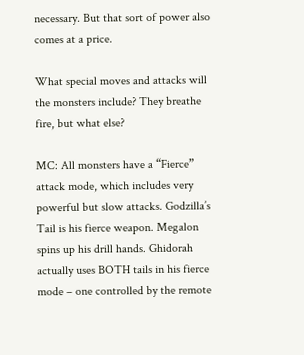necessary. But that sort of power also comes at a price.

What special moves and attacks will the monsters include? They breathe fire, but what else?

MC: All monsters have a “Fierce” attack mode, which includes very powerful but slow attacks. Godzilla’s Tail is his fierce weapon. Megalon spins up his drill hands. Ghidorah actually uses BOTH tails in his fierce mode – one controlled by the remote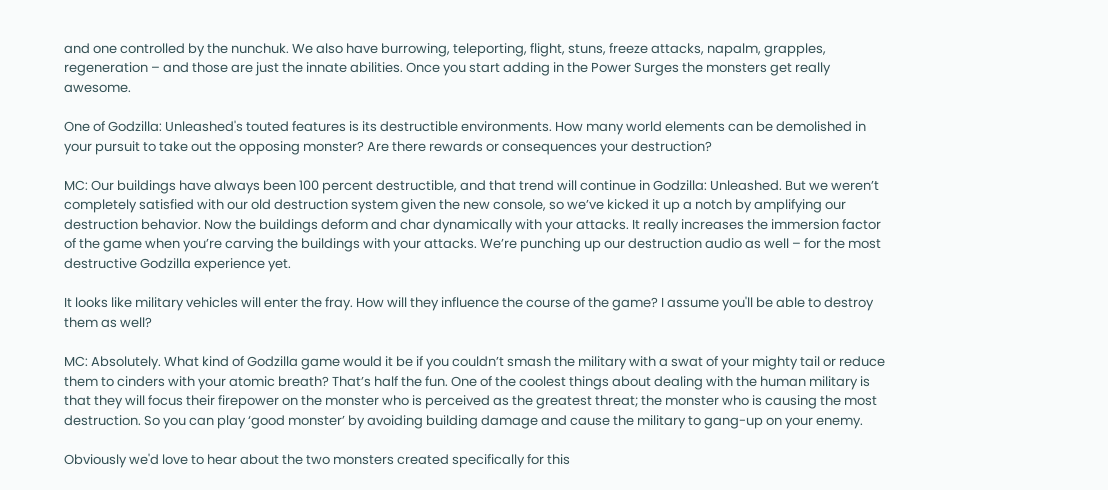and one controlled by the nunchuk. We also have burrowing, teleporting, flight, stuns, freeze attacks, napalm, grapples, regeneration – and those are just the innate abilities. Once you start adding in the Power Surges the monsters get really awesome.

One of Godzilla: Unleashed's touted features is its destructible environments. How many world elements can be demolished in your pursuit to take out the opposing monster? Are there rewards or consequences your destruction?

MC: Our buildings have always been 100 percent destructible, and that trend will continue in Godzilla: Unleashed. But we weren’t completely satisfied with our old destruction system given the new console, so we’ve kicked it up a notch by amplifying our destruction behavior. Now the buildings deform and char dynamically with your attacks. It really increases the immersion factor of the game when you’re carving the buildings with your attacks. We’re punching up our destruction audio as well – for the most destructive Godzilla experience yet.

It looks like military vehicles will enter the fray. How will they influence the course of the game? I assume you'll be able to destroy them as well?

MC: Absolutely. What kind of Godzilla game would it be if you couldn’t smash the military with a swat of your mighty tail or reduce them to cinders with your atomic breath? That’s half the fun. One of the coolest things about dealing with the human military is that they will focus their firepower on the monster who is perceived as the greatest threat; the monster who is causing the most destruction. So you can play ‘good monster’ by avoiding building damage and cause the military to gang-up on your enemy.

Obviously we'd love to hear about the two monsters created specifically for this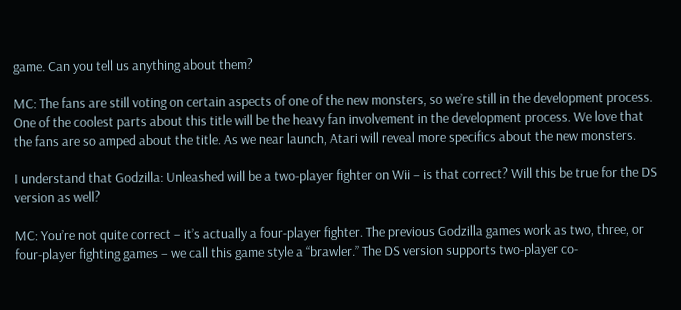game. Can you tell us anything about them?

MC: The fans are still voting on certain aspects of one of the new monsters, so we’re still in the development process. One of the coolest parts about this title will be the heavy fan involvement in the development process. We love that the fans are so amped about the title. As we near launch, Atari will reveal more specifics about the new monsters.

I understand that Godzilla: Unleashed will be a two-player fighter on Wii – is that correct? Will this be true for the DS version as well?

MC: You’re not quite correct – it’s actually a four-player fighter. The previous Godzilla games work as two, three, or four-player fighting games – we call this game style a “brawler.” The DS version supports two-player co-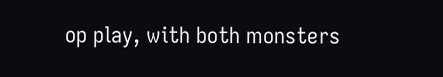op play, with both monsters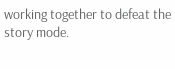working together to defeat the story mode.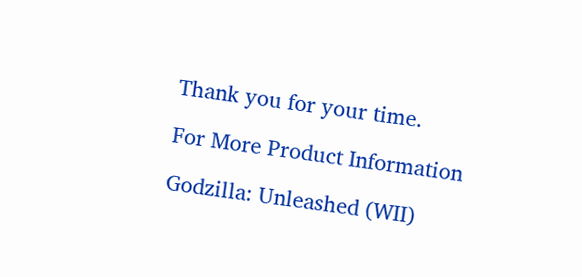Thank you for your time.

For More Product Information

Godzilla: Unleashed (WII)